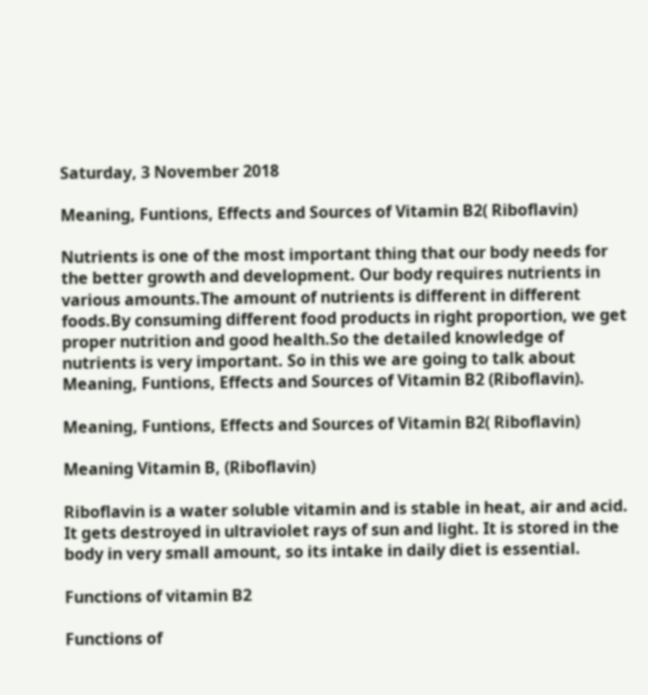Saturday, 3 November 2018

Meaning, Funtions, Effects and Sources of Vitamin B2( Riboflavin)

Nutrients is one of the most important thing that our body needs for the better growth and development. Our body requires nutrients in various amounts.The amount of nutrients is different in different foods.By consuming different food products in right proportion, we get proper nutrition and good health.So the detailed knowledge of nutrients is very important. So in this we are going to talk about Meaning, Funtions, Effects and Sources of Vitamin B2 (Riboflavin).

Meaning, Funtions, Effects and Sources of Vitamin B2( Riboflavin)

Meaning Vitamin B, (Riboflavin)

Riboflavin is a water soluble vitamin and is stable in heat, air and acid. It gets destroyed in ultraviolet rays of sun and light. It is stored in the body in very small amount, so its intake in daily diet is essential.

Functions of vitamin B2

Functions of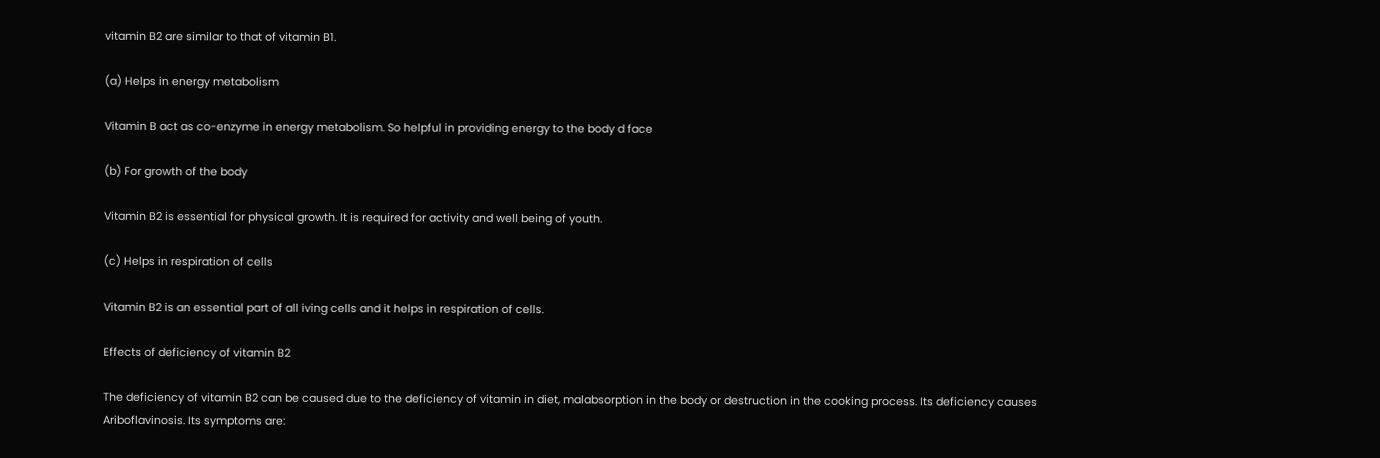vitamin B2 are similar to that of vitamin B1.

(a) Helps in energy metabolism

Vitamin B act as co-enzyme in energy metabolism. So helpful in providing energy to the body d face

(b) For growth of the body

Vitamin B2 is essential for physical growth. It is required for activity and well being of youth.

(c) Helps in respiration of cells

Vitamin B2 is an essential part of all iving cells and it helps in respiration of cells.

Effects of deficiency of vitamin B2

The deficiency of vitamin B2 can be caused due to the deficiency of vitamin in diet, malabsorption in the body or destruction in the cooking process. Its deficiency causes Ariboflavinosis. Its symptoms are: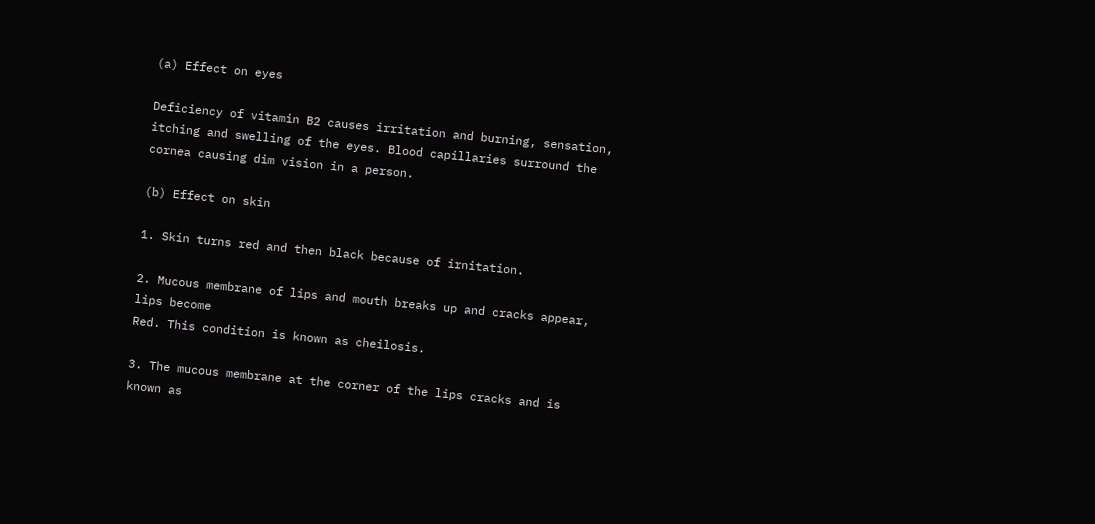(a) Effect on eyes

Deficiency of vitamin B2 causes irritation and burning, sensation, itching and swelling of the eyes. Blood capillaries surround the cornea causing dim vision in a person.

(b) Effect on skin

1. Skin turns red and then black because of irnitation.

2. Mucous membrane of lips and mouth breaks up and cracks appear, lips become
Red. This condition is known as cheilosis.

3. The mucous membrane at the corner of the lips cracks and is known as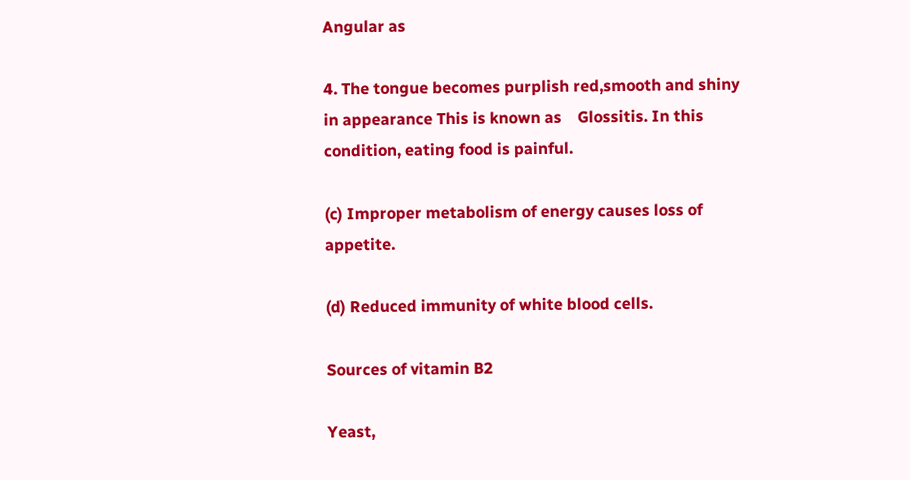Angular as

4. The tongue becomes purplish red,smooth and shiny in appearance This is known as    Glossitis. In this condition, eating food is painful.

(c) Improper metabolism of energy causes loss of appetite.

(d) Reduced immunity of white blood cells.

Sources of vitamin B2

Yeast,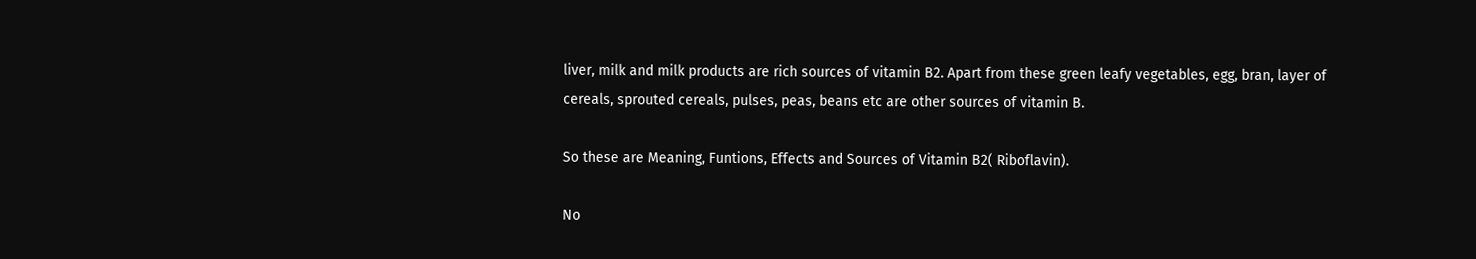liver, milk and milk products are rich sources of vitamin B2. Apart from these green leafy vegetables, egg, bran, layer of cereals, sprouted cereals, pulses, peas, beans etc are other sources of vitamin B.

So these are Meaning, Funtions, Effects and Sources of Vitamin B2( Riboflavin).

No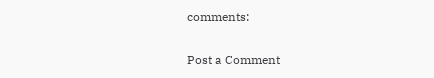comments:

Post a Comment